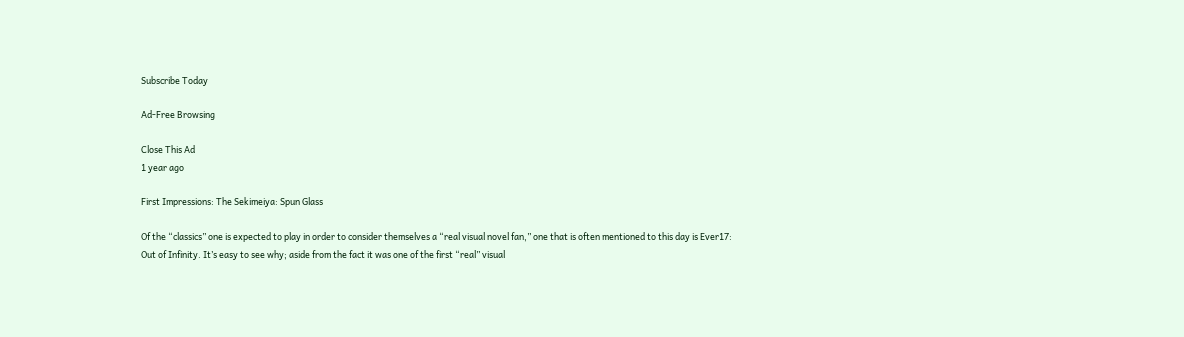Subscribe Today

Ad-Free Browsing

Close This Ad
1 year ago

First Impressions: The Sekimeiya: Spun Glass

Of the “classics” one is expected to play in order to consider themselves a “real visual novel fan,” one that is often mentioned to this day is Ever17: Out of Infinity. It’s easy to see why; aside from the fact it was one of the first “real” visual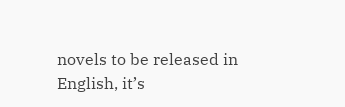novels to be released in English, it’s